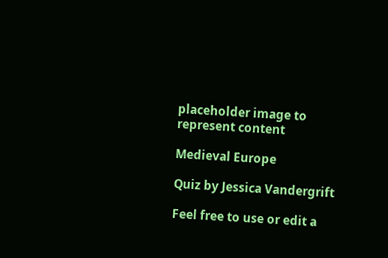placeholder image to represent content

Medieval Europe

Quiz by Jessica Vandergrift

Feel free to use or edit a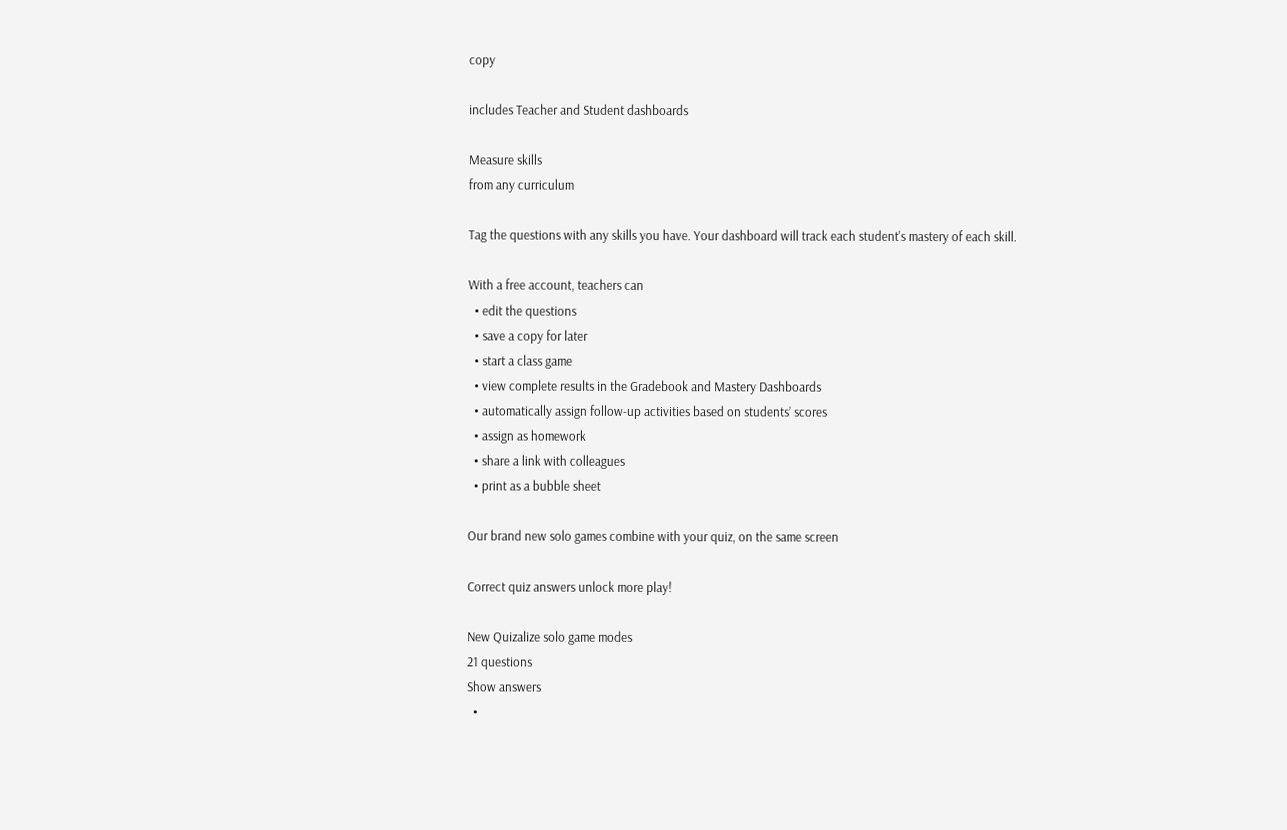copy

includes Teacher and Student dashboards

Measure skills
from any curriculum

Tag the questions with any skills you have. Your dashboard will track each student's mastery of each skill.

With a free account, teachers can
  • edit the questions
  • save a copy for later
  • start a class game
  • view complete results in the Gradebook and Mastery Dashboards
  • automatically assign follow-up activities based on students’ scores
  • assign as homework
  • share a link with colleagues
  • print as a bubble sheet

Our brand new solo games combine with your quiz, on the same screen

Correct quiz answers unlock more play!

New Quizalize solo game modes
21 questions
Show answers
  •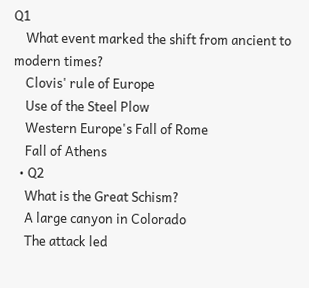Q1
    What event marked the shift from ancient to modern times?
    Clovis' rule of Europe
    Use of the Steel Plow
    Western Europe's Fall of Rome
    Fall of Athens
  • Q2
    What is the Great Schism?
    A large canyon in Colorado
    The attack led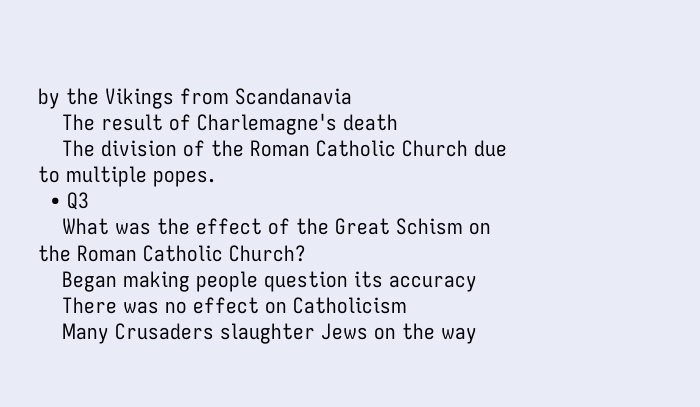by the Vikings from Scandanavia
    The result of Charlemagne's death
    The division of the Roman Catholic Church due to multiple popes.
  • Q3
    What was the effect of the Great Schism on the Roman Catholic Church?
    Began making people question its accuracy
    There was no effect on Catholicism
    Many Crusaders slaughter Jews on the way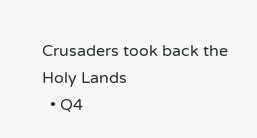Crusaders took back the Holy Lands
  • Q4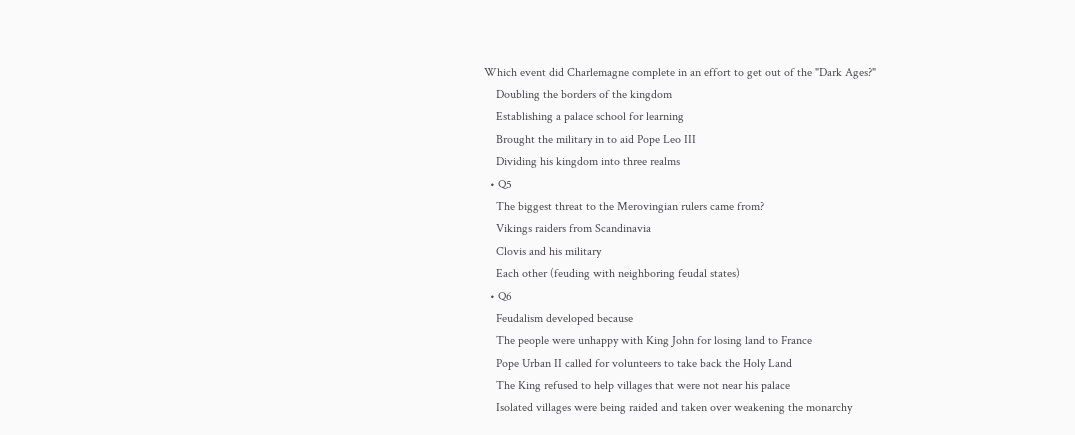Which event did Charlemagne complete in an effort to get out of the "Dark Ages?"
    Doubling the borders of the kingdom
    Establishing a palace school for learning
    Brought the military in to aid Pope Leo III
    Dividing his kingdom into three realms
  • Q5
    The biggest threat to the Merovingian rulers came from?
    Vikings raiders from Scandinavia
    Clovis and his military
    Each other (feuding with neighboring feudal states)
  • Q6
    Feudalism developed because
    The people were unhappy with King John for losing land to France
    Pope Urban II called for volunteers to take back the Holy Land
    The King refused to help villages that were not near his palace
    Isolated villages were being raided and taken over weakening the monarchy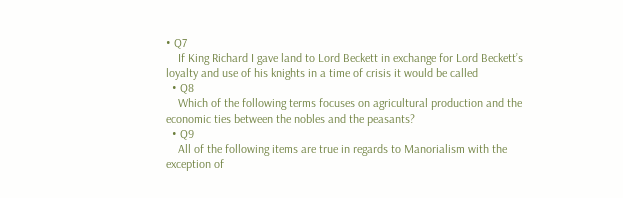• Q7
    If King Richard I gave land to Lord Beckett in exchange for Lord Beckett’s loyalty and use of his knights in a time of crisis it would be called
  • Q8
    Which of the following terms focuses on agricultural production and the economic ties between the nobles and the peasants?
  • Q9
    All of the following items are true in regards to Manorialism with the exception of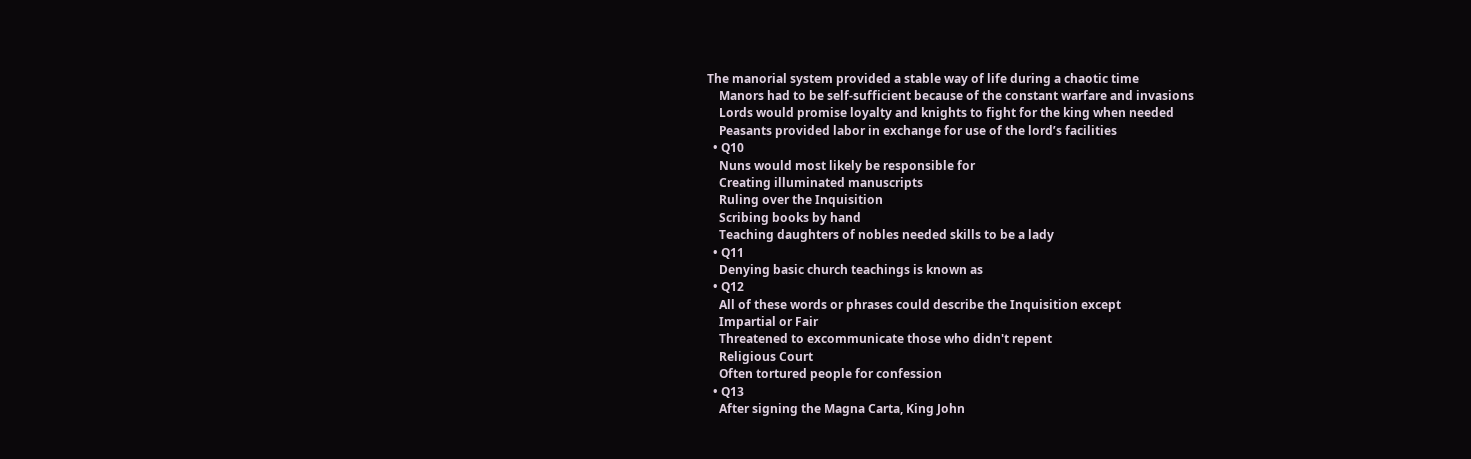The manorial system provided a stable way of life during a chaotic time
    Manors had to be self-sufficient because of the constant warfare and invasions
    Lords would promise loyalty and knights to fight for the king when needed
    Peasants provided labor in exchange for use of the lord’s facilities
  • Q10
    Nuns would most likely be responsible for
    Creating illuminated manuscripts
    Ruling over the Inquisition
    Scribing books by hand
    Teaching daughters of nobles needed skills to be a lady
  • Q11
    Denying basic church teachings is known as
  • Q12
    All of these words or phrases could describe the Inquisition except
    Impartial or Fair
    Threatened to excommunicate those who didn't repent
    Religious Court
    Often tortured people for confession
  • Q13
    After signing the Magna Carta, King John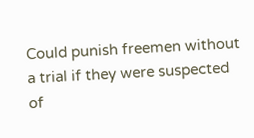Could punish freemen without a trial if they were suspected of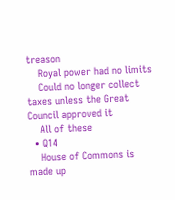treason
    Royal power had no limits
    Could no longer collect taxes unless the Great Council approved it
    All of these
  • Q14
    House of Commons is made up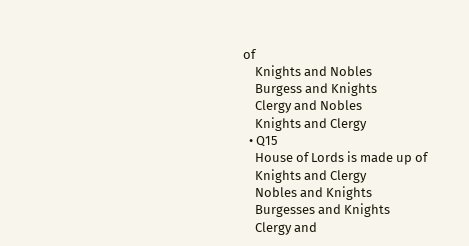of
    Knights and Nobles
    Burgess and Knights
    Clergy and Nobles
    Knights and Clergy
  • Q15
    House of Lords is made up of
    Knights and Clergy
    Nobles and Knights
    Burgesses and Knights
    Clergy and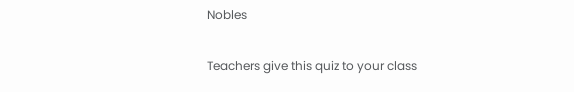Nobles

Teachers give this quiz to your class